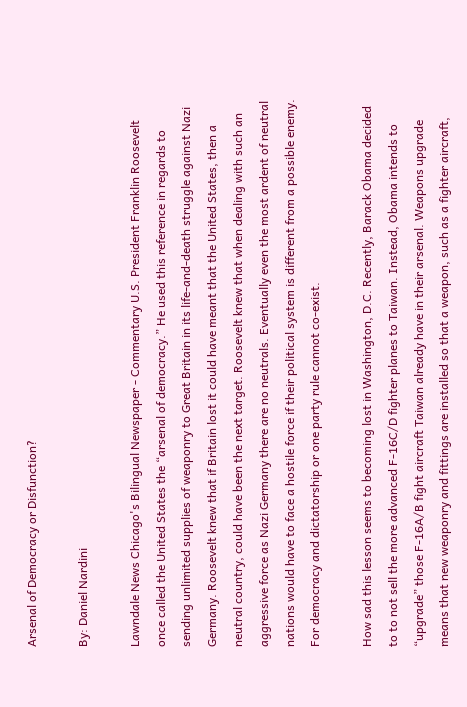Arsenal of Democracy or Disfunction?

By: Daniel Nardini

Lawndale News Chicago's Bilingual Newspaper - Commentary U.S. President Franklin Roosevelt once called the United States the “arsenal of democracy.” He used this reference in regards to sending unlimited supplies of weaponry to Great Britain in its life-and-death struggle against Nazi Germany. Roosevelt knew that if Britain lost it could have meant that the United States, then a neutral country, could have been the next target. Roosevelt knew that when dealing with such an aggressive force as Nazi Germany there are no neutrals. Eventually even the most ardent of neutral nations would have to face a hostile force if their political system is different from a possible enemy. For democracy and dictatorship or one party rule cannot co-exist.

How sad this lesson seems to becoming lost in Washington, D.C. Recently, Barack Obama decided to to not sell the more advanced F-16C/D fighter planes to Taiwan. Instead, Obama intends to “upgrade” those F-16A/B fight aircraft Taiwan already have in their arsenal. Weapons upgrade means that new weaponry and fittings are installed so that a weapon, such as a fighter aircraft,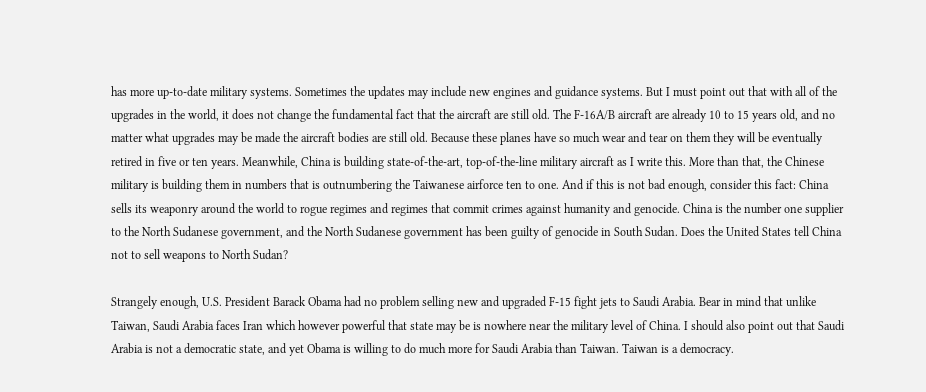has more up-to-date military systems. Sometimes the updates may include new engines and guidance systems. But I must point out that with all of the upgrades in the world, it does not change the fundamental fact that the aircraft are still old. The F-16A/B aircraft are already 10 to 15 years old, and no matter what upgrades may be made the aircraft bodies are still old. Because these planes have so much wear and tear on them they will be eventually retired in five or ten years. Meanwhile, China is building state-of-the-art, top-of-the-line military aircraft as I write this. More than that, the Chinese military is building them in numbers that is outnumbering the Taiwanese airforce ten to one. And if this is not bad enough, consider this fact: China sells its weaponry around the world to rogue regimes and regimes that commit crimes against humanity and genocide. China is the number one supplier to the North Sudanese government, and the North Sudanese government has been guilty of genocide in South Sudan. Does the United States tell China not to sell weapons to North Sudan?

Strangely enough, U.S. President Barack Obama had no problem selling new and upgraded F-15 fight jets to Saudi Arabia. Bear in mind that unlike Taiwan, Saudi Arabia faces Iran which however powerful that state may be is nowhere near the military level of China. I should also point out that Saudi Arabia is not a democratic state, and yet Obama is willing to do much more for Saudi Arabia than Taiwan. Taiwan is a democracy.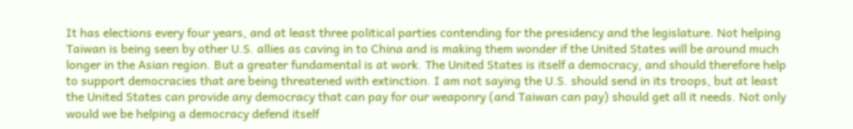It has elections every four years, and at least three political parties contending for the presidency and the legislature. Not helping Taiwan is being seen by other U.S. allies as caving in to China and is making them wonder if the United States will be around much longer in the Asian region. But a greater fundamental is at work. The United States is itself a democracy, and should therefore help to support democracies that are being threatened with extinction. I am not saying the U.S. should send in its troops, but at least the United States can provide any democracy that can pay for our weaponry (and Taiwan can pay) should get all it needs. Not only would we be helping a democracy defend itself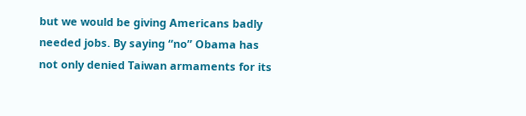but we would be giving Americans badly needed jobs. By saying “no” Obama has not only denied Taiwan armaments for its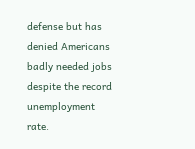defense but has denied Americans badly needed jobs despite the record unemployment rate.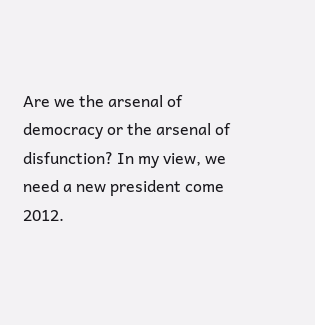Are we the arsenal of democracy or the arsenal of disfunction? In my view, we need a new president come 2012.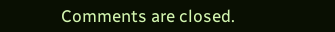Comments are closed.